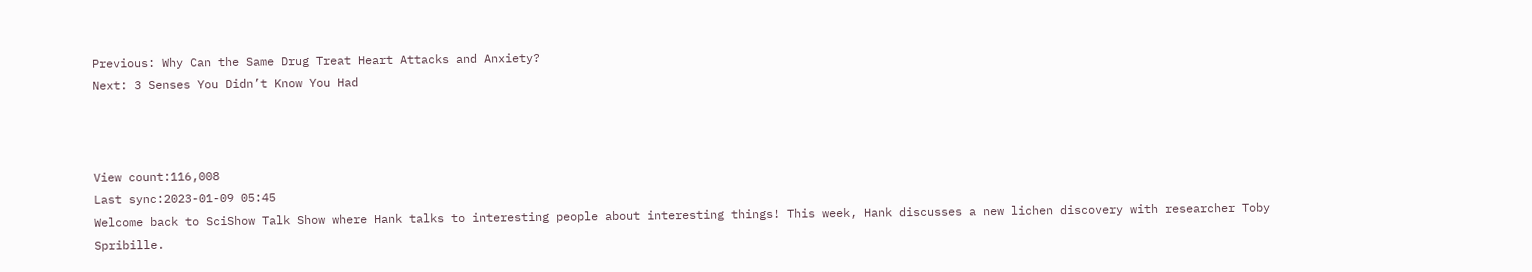Previous: Why Can the Same Drug Treat Heart Attacks and Anxiety?
Next: 3 Senses You Didn’t Know You Had



View count:116,008
Last sync:2023-01-09 05:45
Welcome back to SciShow Talk Show where Hank talks to interesting people about interesting things! This week, Hank discusses a new lichen discovery with researcher Toby Spribille.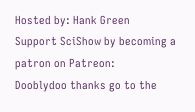Hosted by: Hank Green
Support SciShow by becoming a patron on Patreon:
Dooblydoo thanks go to the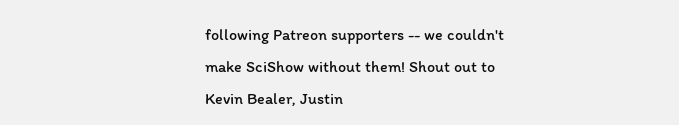following Patreon supporters -- we couldn't make SciShow without them! Shout out to Kevin Bealer, Justin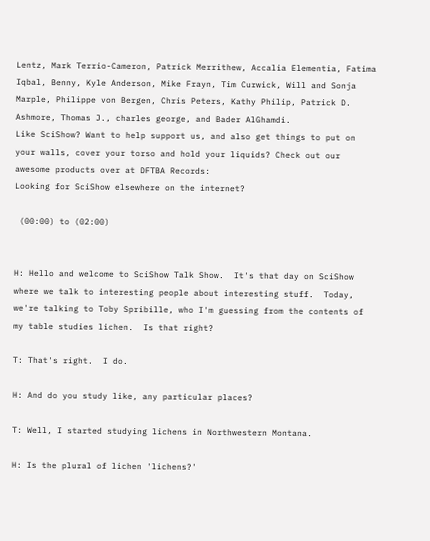Lentz, Mark Terrio-Cameron, Patrick Merrithew, Accalia Elementia, Fatima Iqbal, Benny, Kyle Anderson, Mike Frayn, Tim Curwick, Will and Sonja Marple, Philippe von Bergen, Chris Peters, Kathy Philip, Patrick D. Ashmore, Thomas J., charles george, and Bader AlGhamdi.
Like SciShow? Want to help support us, and also get things to put on your walls, cover your torso and hold your liquids? Check out our awesome products over at DFTBA Records:
Looking for SciShow elsewhere on the internet?

 (00:00) to (02:00)


H: Hello and welcome to SciShow Talk Show.  It's that day on SciShow where we talk to interesting people about interesting stuff.  Today, we're talking to Toby Spribille, who I'm guessing from the contents of my table studies lichen.  Is that right?

T: That's right.  I do.

H: And do you study like, any particular places?

T: Well, I started studying lichens in Northwestern Montana.

H: Is the plural of lichen 'lichens?'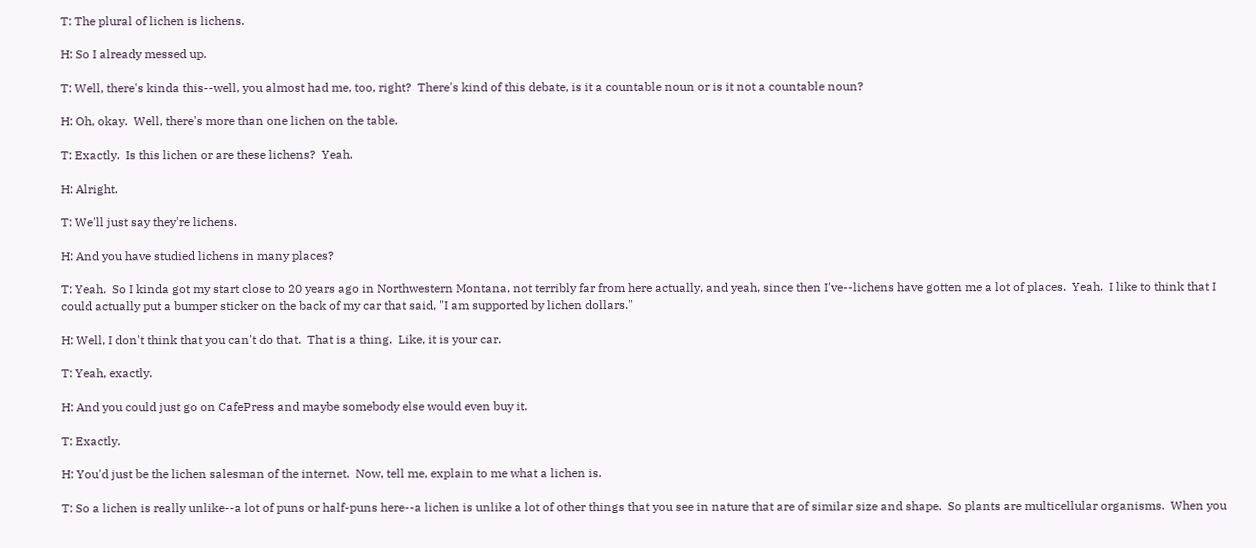T: The plural of lichen is lichens.

H: So I already messed up.

T: Well, there's kinda this--well, you almost had me, too, right?  There's kind of this debate, is it a countable noun or is it not a countable noun?

H: Oh, okay.  Well, there's more than one lichen on the table.

T: Exactly.  Is this lichen or are these lichens?  Yeah.

H: Alright.

T: We'll just say they're lichens.

H: And you have studied lichens in many places?

T: Yeah.  So I kinda got my start close to 20 years ago in Northwestern Montana, not terribly far from here actually, and yeah, since then I've--lichens have gotten me a lot of places.  Yeah.  I like to think that I could actually put a bumper sticker on the back of my car that said, "I am supported by lichen dollars."

H: Well, I don't think that you can't do that.  That is a thing.  Like, it is your car.

T: Yeah, exactly.

H: And you could just go on CafePress and maybe somebody else would even buy it.

T: Exactly.

H: You'd just be the lichen salesman of the internet.  Now, tell me, explain to me what a lichen is.

T: So a lichen is really unlike--a lot of puns or half-puns here--a lichen is unlike a lot of other things that you see in nature that are of similar size and shape.  So plants are multicellular organisms.  When you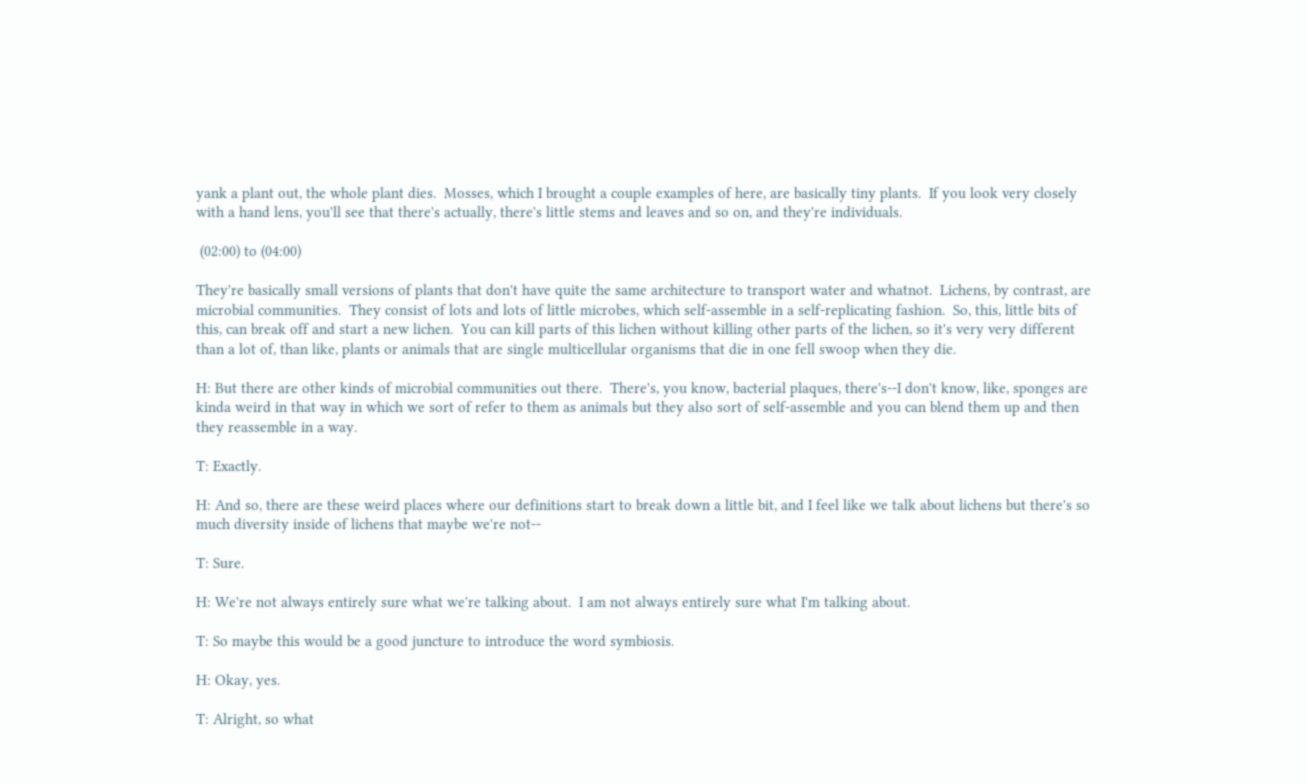yank a plant out, the whole plant dies.  Mosses, which I brought a couple examples of here, are basically tiny plants.  If you look very closely with a hand lens, you'll see that there's actually, there's little stems and leaves and so on, and they're individuals.

 (02:00) to (04:00)

They're basically small versions of plants that don't have quite the same architecture to transport water and whatnot.  Lichens, by contrast, are microbial communities.  They consist of lots and lots of little microbes, which self-assemble in a self-replicating fashion.  So, this, little bits of this, can break off and start a new lichen.  You can kill parts of this lichen without killing other parts of the lichen, so it's very very different than a lot of, than like, plants or animals that are single multicellular organisms that die in one fell swoop when they die.

H: But there are other kinds of microbial communities out there.  There's, you know, bacterial plaques, there's--I don't know, like, sponges are kinda weird in that way in which we sort of refer to them as animals but they also sort of self-assemble and you can blend them up and then they reassemble in a way.

T: Exactly.

H: And so, there are these weird places where our definitions start to break down a little bit, and I feel like we talk about lichens but there's so much diversity inside of lichens that maybe we're not--

T: Sure.

H: We're not always entirely sure what we're talking about.  I am not always entirely sure what I'm talking about.

T: So maybe this would be a good juncture to introduce the word symbiosis.

H: Okay, yes.

T: Alright, so what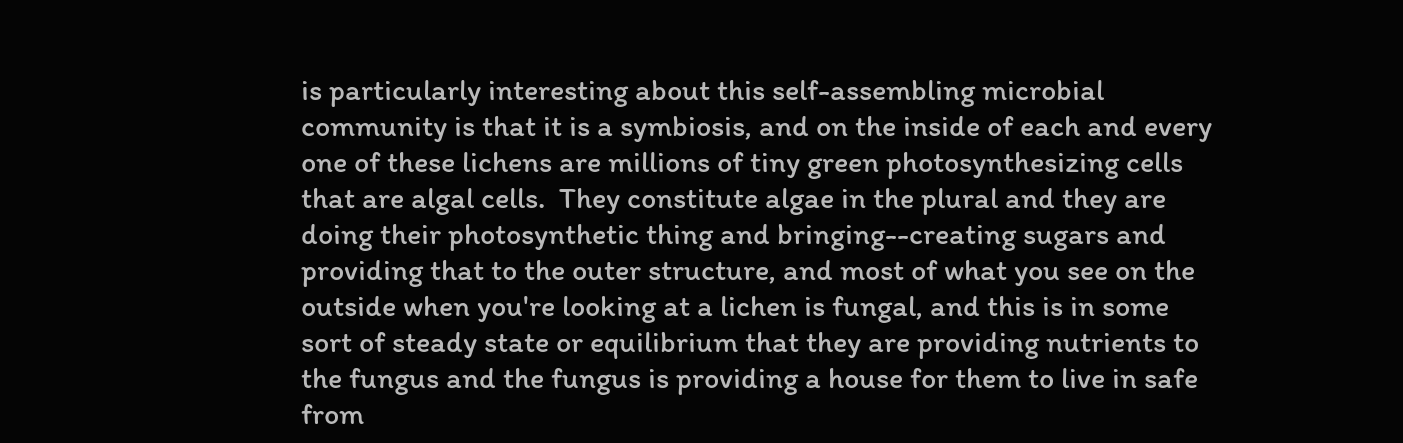is particularly interesting about this self-assembling microbial community is that it is a symbiosis, and on the inside of each and every one of these lichens are millions of tiny green photosynthesizing cells that are algal cells.  They constitute algae in the plural and they are doing their photosynthetic thing and bringing--creating sugars and providing that to the outer structure, and most of what you see on the outside when you're looking at a lichen is fungal, and this is in some sort of steady state or equilibrium that they are providing nutrients to the fungus and the fungus is providing a house for them to live in safe from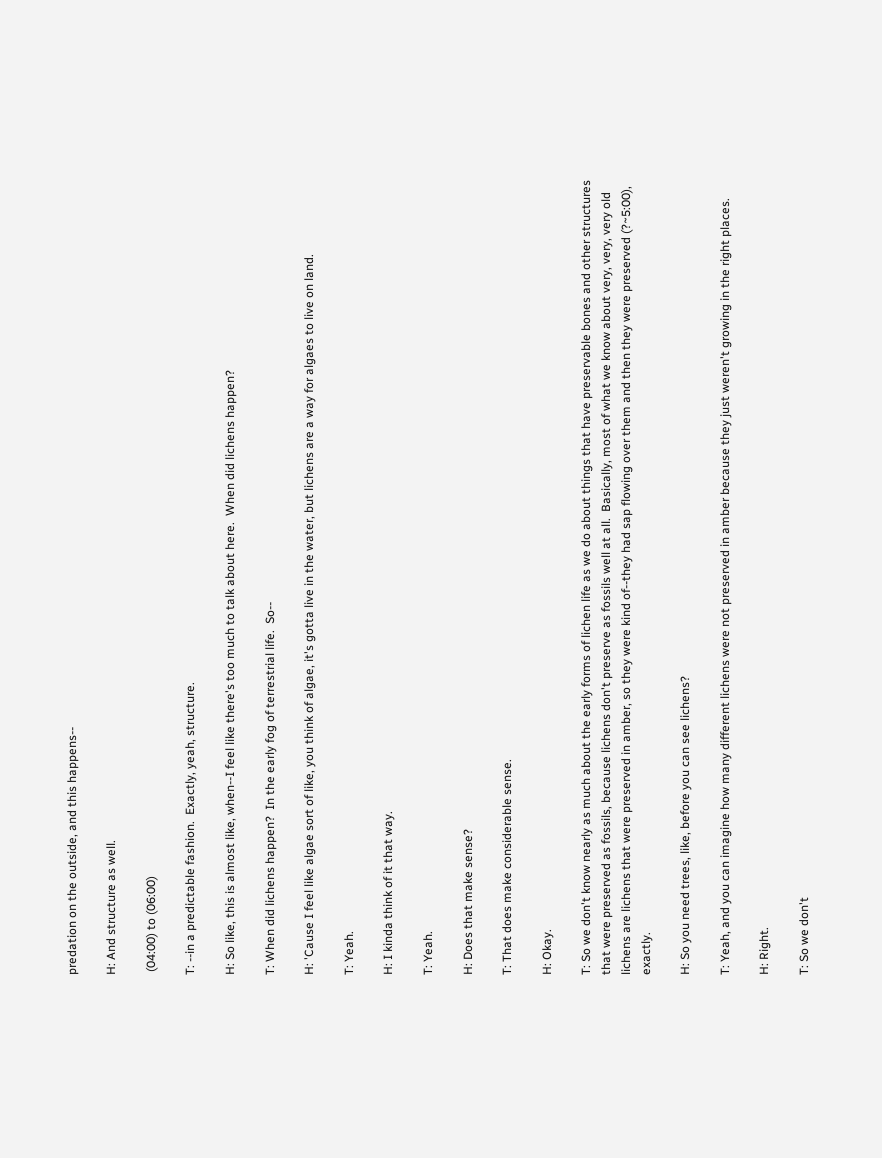predation on the outside, and this happens--

H: And structure as well.

 (04:00) to (06:00)

T: --in a predictable fashion.  Exactly, yeah, structure.

H: So like, this is almost like, when--I feel like there's too much to talk about here.  When did lichens happen?

T: When did lichens happen?  In the early fog of terrestrial life.  So--

H: 'Cause I feel like algae sort of like, you think of algae, it's gotta live in the water, but lichens are a way for algaes to live on land.

T: Yeah.

H: I kinda think of it that way.

T: Yeah.

H: Does that make sense?

T: That does make considerable sense.

H: Okay.

T: So we don't know nearly as much about the early forms of lichen life as we do about things that have preservable bones and other structures that were preserved as fossils, because lichens don't preserve as fossils well at all.  Basically, most of what we know about very, very, very old lichens are lichens that were preserved in amber, so they were kind of--they had sap flowing over them and then they were preserved (?~5:00), exactly.

H: So you need trees, like, before you can see lichens?

T: Yeah, and you can imagine how many different lichens were not preserved in amber because they just weren't growing in the right places.

H: Right.

T: So we don't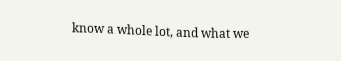know a whole lot, and what we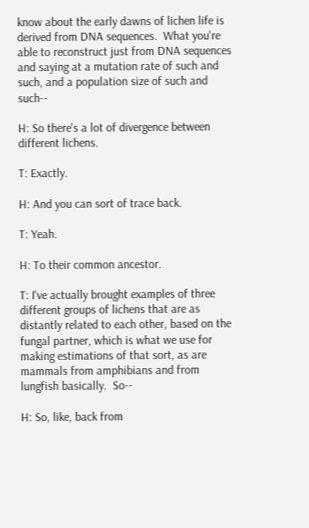know about the early dawns of lichen life is derived from DNA sequences.  What you're able to reconstruct just from DNA sequences and saying at a mutation rate of such and such, and a population size of such and such--

H: So there's a lot of divergence between different lichens.

T: Exactly.

H: And you can sort of trace back.

T: Yeah.

H: To their common ancestor.

T: I've actually brought examples of three different groups of lichens that are as distantly related to each other, based on the fungal partner, which is what we use for making estimations of that sort, as are mammals from amphibians and from lungfish basically.  So--

H: So, like, back from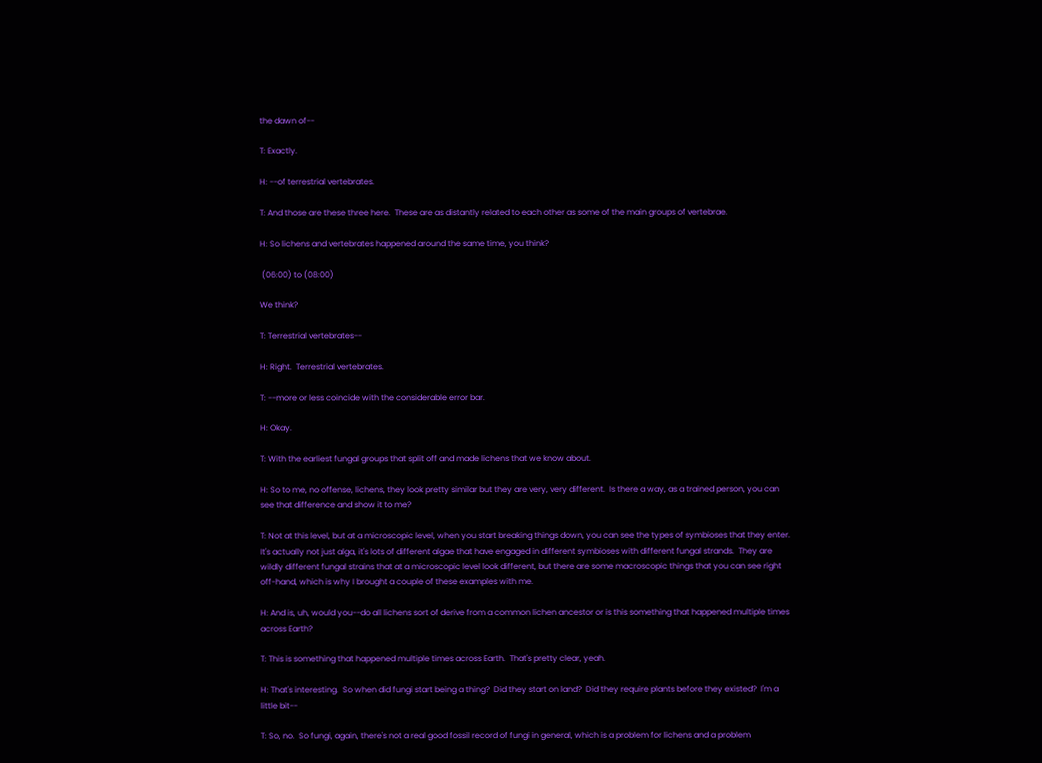the dawn of--

T: Exactly.

H: --of terrestrial vertebrates.

T: And those are these three here.  These are as distantly related to each other as some of the main groups of vertebrae.

H: So lichens and vertebrates happened around the same time, you think?

 (06:00) to (08:00)

We think?

T: Terrestrial vertebrates--

H: Right.  Terrestrial vertebrates.

T: --more or less coincide with the considerable error bar.

H: Okay.

T: With the earliest fungal groups that split off and made lichens that we know about.

H: So to me, no offense, lichens, they look pretty similar but they are very, very different.  Is there a way, as a trained person, you can see that difference and show it to me?

T: Not at this level, but at a microscopic level, when you start breaking things down, you can see the types of symbioses that they enter.  It's actually not just alga, it's lots of different algae that have engaged in different symbioses with different fungal strands.  They are wildly different fungal strains that at a microscopic level look different, but there are some macroscopic things that you can see right off-hand, which is why I brought a couple of these examples with me.

H: And is, uh, would you--do all lichens sort of derive from a common lichen ancestor or is this something that happened multiple times across Earth?

T: This is something that happened multiple times across Earth.  That's pretty clear, yeah.

H: That's interesting.  So when did fungi start being a thing?  Did they start on land?  Did they require plants before they existed?  I'm a little bit--

T: So, no.  So fungi, again, there's not a real good fossil record of fungi in general, which is a problem for lichens and a problem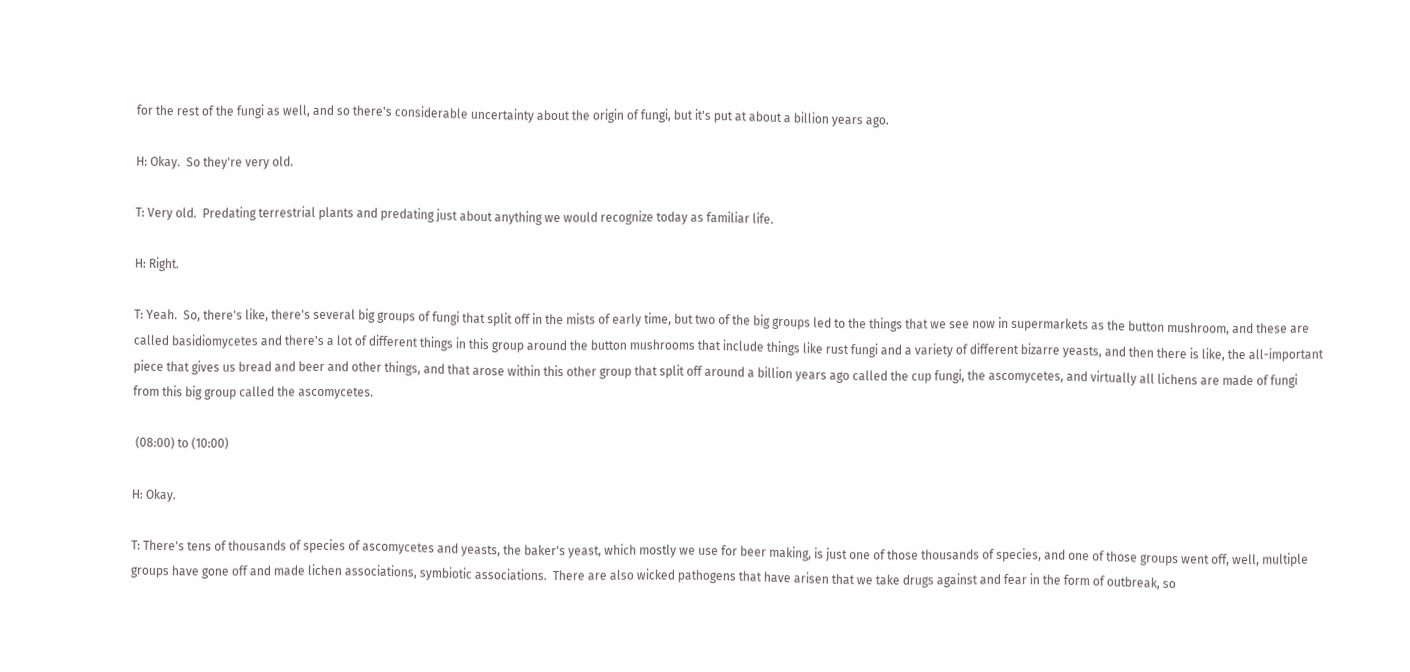for the rest of the fungi as well, and so there's considerable uncertainty about the origin of fungi, but it's put at about a billion years ago.

H: Okay.  So they're very old.

T: Very old.  Predating terrestrial plants and predating just about anything we would recognize today as familiar life.

H: Right.

T: Yeah.  So, there's like, there's several big groups of fungi that split off in the mists of early time, but two of the big groups led to the things that we see now in supermarkets as the button mushroom, and these are called basidiomycetes and there's a lot of different things in this group around the button mushrooms that include things like rust fungi and a variety of different bizarre yeasts, and then there is like, the all-important piece that gives us bread and beer and other things, and that arose within this other group that split off around a billion years ago called the cup fungi, the ascomycetes, and virtually all lichens are made of fungi from this big group called the ascomycetes.

 (08:00) to (10:00)

H: Okay.

T: There's tens of thousands of species of ascomycetes and yeasts, the baker's yeast, which mostly we use for beer making, is just one of those thousands of species, and one of those groups went off, well, multiple groups have gone off and made lichen associations, symbiotic associations.  There are also wicked pathogens that have arisen that we take drugs against and fear in the form of outbreak, so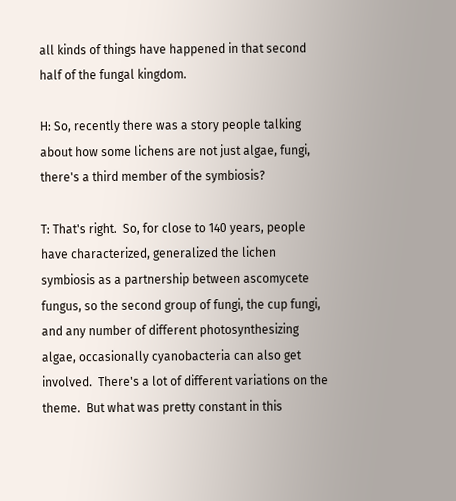all kinds of things have happened in that second half of the fungal kingdom.

H: So, recently there was a story people talking about how some lichens are not just algae, fungi, there's a third member of the symbiosis?

T: That's right.  So, for close to 140 years, people have characterized, generalized the lichen symbiosis as a partnership between ascomycete fungus, so the second group of fungi, the cup fungi, and any number of different photosynthesizing algae, occasionally cyanobacteria can also get involved.  There's a lot of different variations on the theme.  But what was pretty constant in this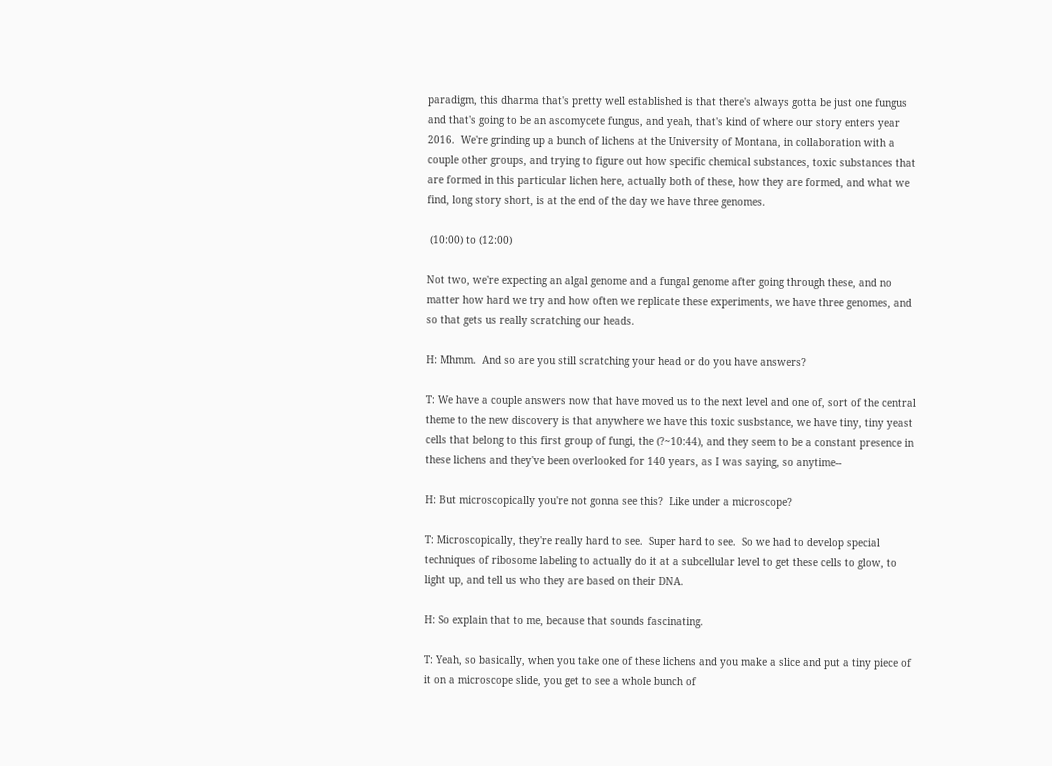paradigm, this dharma that's pretty well established is that there's always gotta be just one fungus and that's going to be an ascomycete fungus, and yeah, that's kind of where our story enters year 2016.  We're grinding up a bunch of lichens at the University of Montana, in collaboration with a couple other groups, and trying to figure out how specific chemical substances, toxic substances that are formed in this particular lichen here, actually both of these, how they are formed, and what we find, long story short, is at the end of the day we have three genomes.

 (10:00) to (12:00)

Not two, we're expecting an algal genome and a fungal genome after going through these, and no matter how hard we try and how often we replicate these experiments, we have three genomes, and so that gets us really scratching our heads.

H: Mhmm.  And so are you still scratching your head or do you have answers?

T: We have a couple answers now that have moved us to the next level and one of, sort of the central theme to the new discovery is that anywhere we have this toxic susbstance, we have tiny, tiny yeast cells that belong to this first group of fungi, the (?~10:44), and they seem to be a constant presence in these lichens and they've been overlooked for 140 years, as I was saying, so anytime--

H: But microscopically you're not gonna see this?  Like under a microscope?

T: Microscopically, they're really hard to see.  Super hard to see.  So we had to develop special techniques of ribosome labeling to actually do it at a subcellular level to get these cells to glow, to light up, and tell us who they are based on their DNA.

H: So explain that to me, because that sounds fascinating.

T: Yeah, so basically, when you take one of these lichens and you make a slice and put a tiny piece of it on a microscope slide, you get to see a whole bunch of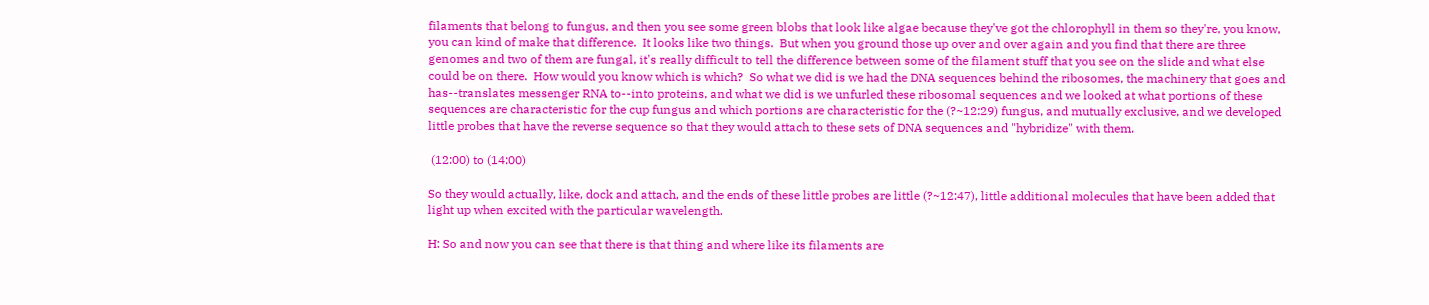filaments that belong to fungus, and then you see some green blobs that look like algae because they've got the chlorophyll in them so they're, you know, you can kind of make that difference.  It looks like two things.  But when you ground those up over and over again and you find that there are three genomes and two of them are fungal, it's really difficult to tell the difference between some of the filament stuff that you see on the slide and what else could be on there.  How would you know which is which?  So what we did is we had the DNA sequences behind the ribosomes, the machinery that goes and has--translates messenger RNA to--into proteins, and what we did is we unfurled these ribosomal sequences and we looked at what portions of these sequences are characteristic for the cup fungus and which portions are characteristic for the (?~12:29) fungus, and mutually exclusive, and we developed little probes that have the reverse sequence so that they would attach to these sets of DNA sequences and "hybridize" with them.

 (12:00) to (14:00)

So they would actually, like, dock and attach, and the ends of these little probes are little (?~12:47), little additional molecules that have been added that light up when excited with the particular wavelength.

H: So and now you can see that there is that thing and where like its filaments are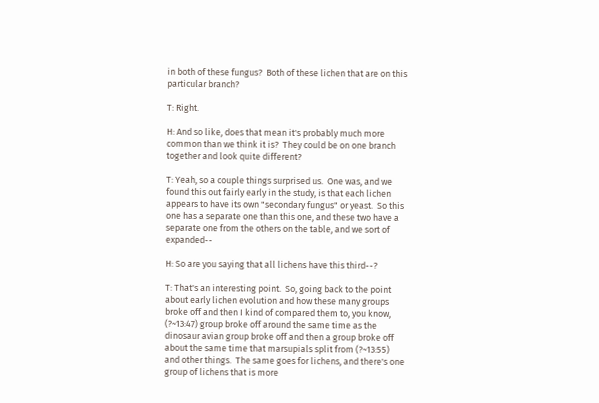in both of these fungus?  Both of these lichen that are on this particular branch?

T: Right.

H: And so like, does that mean it's probably much more common than we think it is?  They could be on one branch together and look quite different?

T: Yeah, so a couple things surprised us.  One was, and we found this out fairly early in the study, is that each lichen appears to have its own "secondary fungus" or yeast.  So this one has a separate one than this one, and these two have a separate one from the others on the table, and we sort of expanded--

H: So are you saying that all lichens have this third--?

T: That's an interesting point.  So, going back to the point about early lichen evolution and how these many groups broke off and then I kind of compared them to, you know, (?~13:47) group broke off around the same time as the dinosaur avian group broke off and then a group broke off about the same time that marsupials split from (?~13:55) and other things.  The same goes for lichens, and there's one group of lichens that is more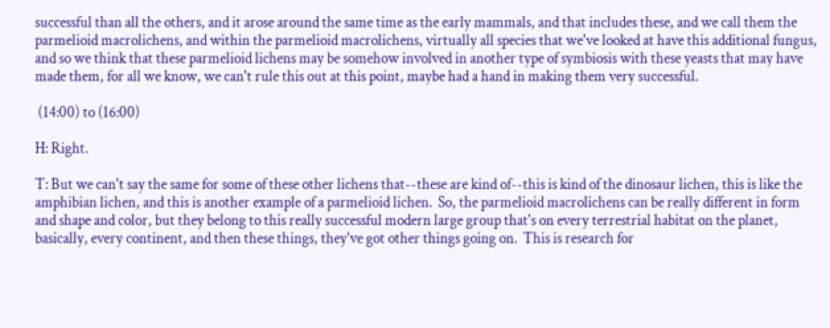successful than all the others, and it arose around the same time as the early mammals, and that includes these, and we call them the parmelioid macrolichens, and within the parmelioid macrolichens, virtually all species that we've looked at have this additional fungus, and so we think that these parmelioid lichens may be somehow involved in another type of symbiosis with these yeasts that may have made them, for all we know, we can't rule this out at this point, maybe had a hand in making them very successful.

 (14:00) to (16:00)

H: Right.

T: But we can't say the same for some of these other lichens that--these are kind of--this is kind of the dinosaur lichen, this is like the amphibian lichen, and this is another example of a parmelioid lichen.  So, the parmelioid macrolichens can be really different in form and shape and color, but they belong to this really successful modern large group that's on every terrestrial habitat on the planet, basically, every continent, and then these things, they've got other things going on.  This is research for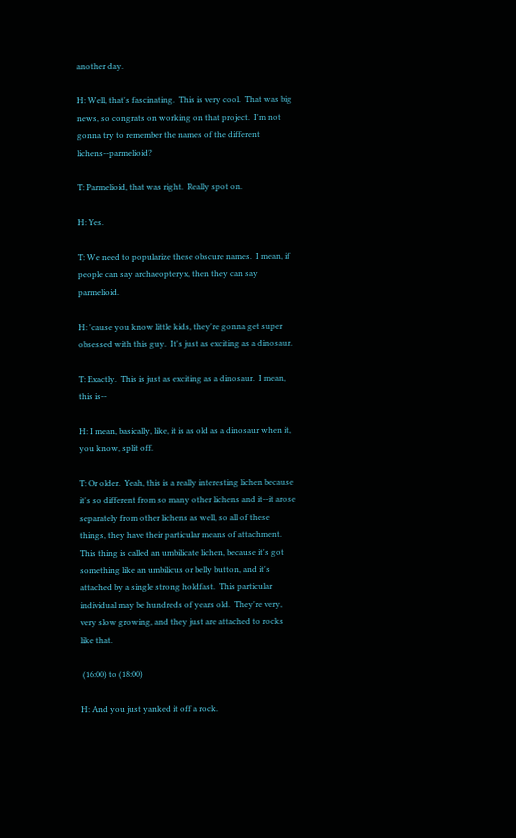another day.

H: Well, that's fascinating.  This is very cool.  That was big news, so congrats on working on that project.  I'm not gonna try to remember the names of the different lichens--parmelioid?

T: Parmelioid, that was right.  Really spot on.

H: Yes.

T: We need to popularize these obscure names.  I mean, if people can say archaeopteryx, then they can say parmelioid.

H: 'cause you know little kids, they're gonna get super obsessed with this guy.  It's just as exciting as a dinosaur.

T: Exactly.  This is just as exciting as a dinosaur.  I mean, this is--

H: I mean, basically, like, it is as old as a dinosaur when it, you know, split off.

T: Or older.  Yeah, this is a really interesting lichen because it's so different from so many other lichens and it--it arose separately from other lichens as well, so all of these things, they have their particular means of attachment.  This thing is called an umbilicate lichen, because it's got something like an umbilicus or belly button, and it's attached by a single strong holdfast.  This particular individual may be hundreds of years old.  They're very, very slow growing, and they just are attached to rocks like that.

 (16:00) to (18:00)

H: And you just yanked it off a rock.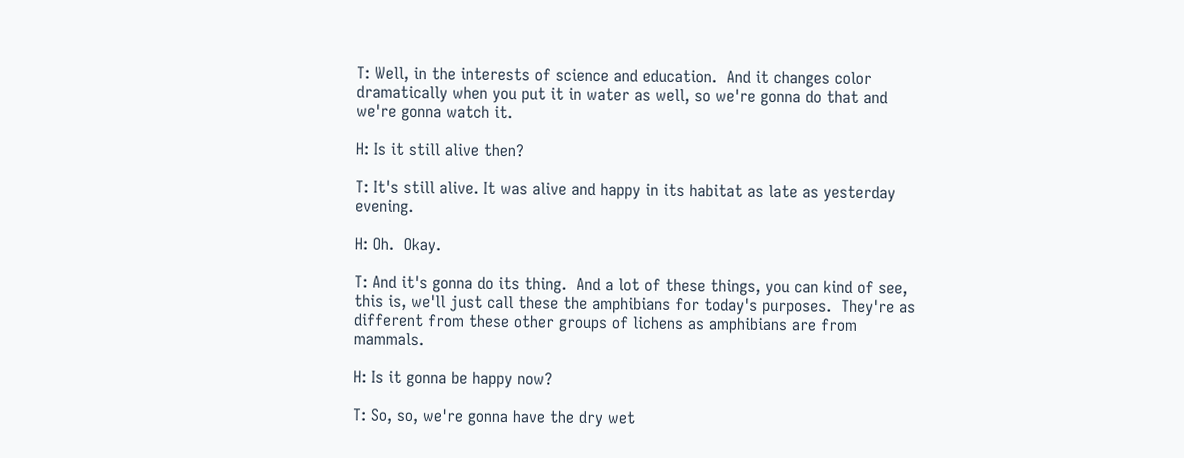T: Well, in the interests of science and education.  And it changes color dramatically when you put it in water as well, so we're gonna do that and we're gonna watch it.

H: Is it still alive then?

T: It's still alive. It was alive and happy in its habitat as late as yesterday evening.

H: Oh.  Okay.

T: And it's gonna do its thing.  And a lot of these things, you can kind of see, this is, we'll just call these the amphibians for today's purposes.  They're as different from these other groups of lichens as amphibians are from mammals.

H: Is it gonna be happy now?

T: So, so, we're gonna have the dry wet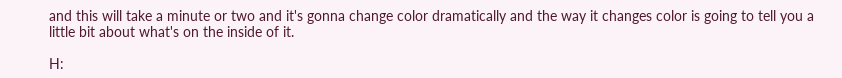and this will take a minute or two and it's gonna change color dramatically and the way it changes color is going to tell you a little bit about what's on the inside of it.

H: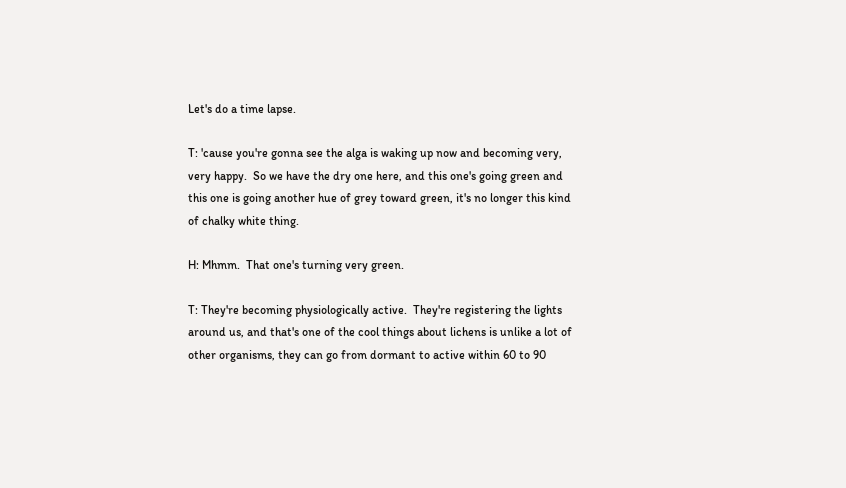Let's do a time lapse.

T: 'cause you're gonna see the alga is waking up now and becoming very, very happy.  So we have the dry one here, and this one's going green and this one is going another hue of grey toward green, it's no longer this kind of chalky white thing.

H: Mhmm.  That one's turning very green.

T: They're becoming physiologically active.  They're registering the lights around us, and that's one of the cool things about lichens is unlike a lot of other organisms, they can go from dormant to active within 60 to 90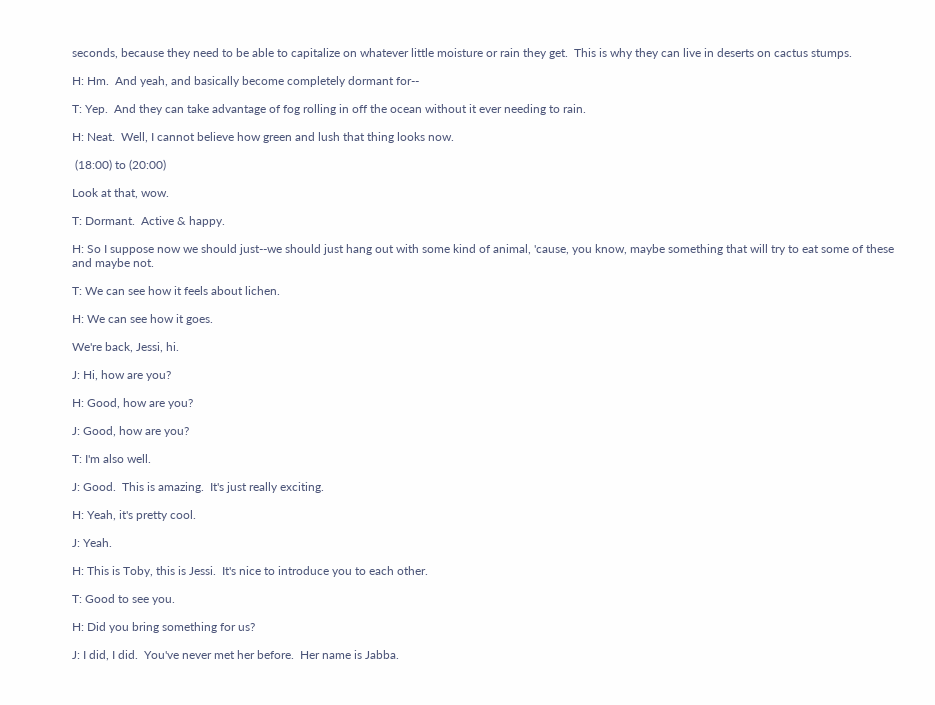seconds, because they need to be able to capitalize on whatever little moisture or rain they get.  This is why they can live in deserts on cactus stumps.

H: Hm.  And yeah, and basically become completely dormant for--

T: Yep.  And they can take advantage of fog rolling in off the ocean without it ever needing to rain.

H: Neat.  Well, I cannot believe how green and lush that thing looks now.

 (18:00) to (20:00)

Look at that, wow.

T: Dormant.  Active & happy.

H: So I suppose now we should just--we should just hang out with some kind of animal, 'cause, you know, maybe something that will try to eat some of these and maybe not.

T: We can see how it feels about lichen.

H: We can see how it goes.

We're back, Jessi, hi.

J: Hi, how are you?

H: Good, how are you?

J: Good, how are you?

T: I'm also well.

J: Good.  This is amazing.  It's just really exciting.

H: Yeah, it's pretty cool.

J: Yeah.

H: This is Toby, this is Jessi.  It's nice to introduce you to each other.

T: Good to see you.

H: Did you bring something for us?

J: I did, I did.  You've never met her before.  Her name is Jabba.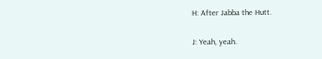H: After Jabba the Hutt.

J: Yeah, yeah.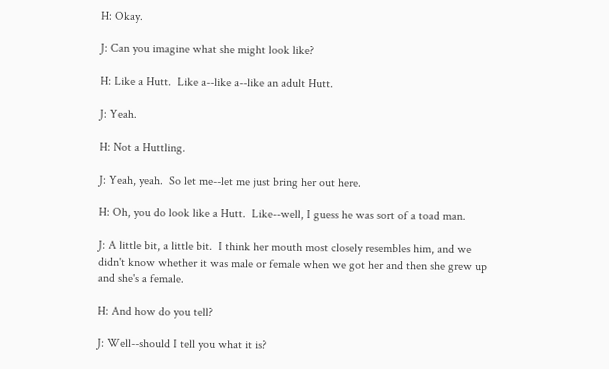H: Okay.

J: Can you imagine what she might look like?

H: Like a Hutt.  Like a--like a--like an adult Hutt.

J: Yeah.

H: Not a Huttling.

J: Yeah, yeah.  So let me--let me just bring her out here.

H: Oh, you do look like a Hutt.  Like--well, I guess he was sort of a toad man.

J: A little bit, a little bit.  I think her mouth most closely resembles him, and we didn't know whether it was male or female when we got her and then she grew up and she's a female.

H: And how do you tell?

J: Well--should I tell you what it is?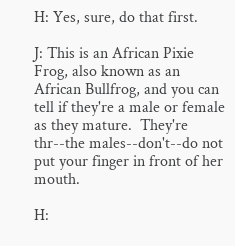H: Yes, sure, do that first.

J: This is an African Pixie Frog, also known as an African Bullfrog, and you can tell if they're a male or female as they mature.  They're thr--the males--don't--do not put your finger in front of her mouth.

H: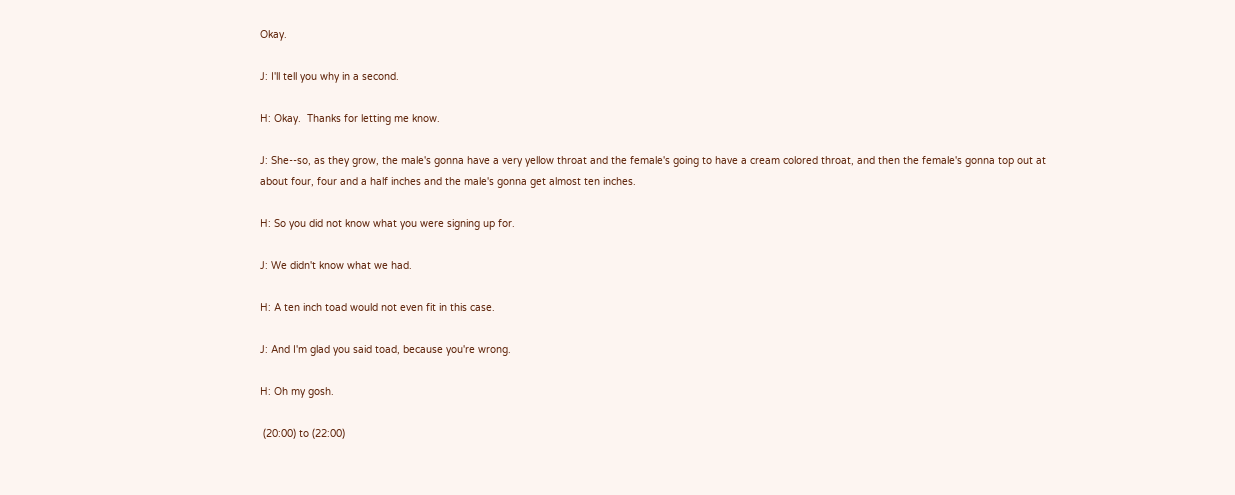Okay.

J: I'll tell you why in a second.

H: Okay.  Thanks for letting me know.

J: She--so, as they grow, the male's gonna have a very yellow throat and the female's going to have a cream colored throat, and then the female's gonna top out at about four, four and a half inches and the male's gonna get almost ten inches.

H: So you did not know what you were signing up for.

J: We didn't know what we had.

H: A ten inch toad would not even fit in this case.

J: And I'm glad you said toad, because you're wrong.

H: Oh my gosh.

 (20:00) to (22:00)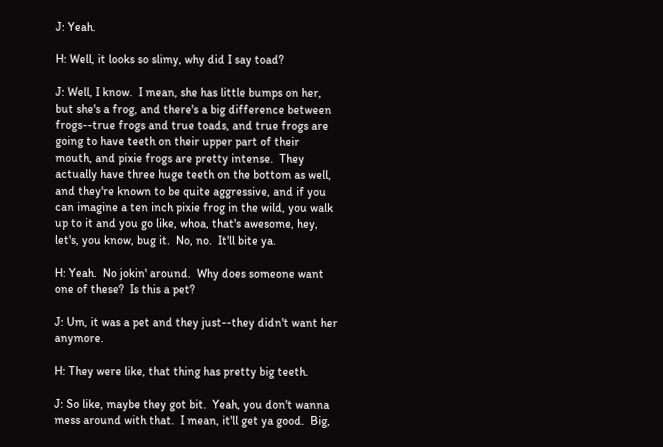J: Yeah.

H: Well, it looks so slimy, why did I say toad?

J: Well, I know.  I mean, she has little bumps on her, but she's a frog, and there's a big difference between frogs--true frogs and true toads, and true frogs are going to have teeth on their upper part of their mouth, and pixie frogs are pretty intense.  They actually have three huge teeth on the bottom as well, and they're known to be quite aggressive, and if you can imagine a ten inch pixie frog in the wild, you walk up to it and you go like, whoa, that's awesome, hey, let's, you know, bug it.  No, no.  It'll bite ya.

H: Yeah.  No jokin' around.  Why does someone want one of these?  Is this a pet?

J: Um, it was a pet and they just--they didn't want her anymore.

H: They were like, that thing has pretty big teeth.

J: So like, maybe they got bit.  Yeah, you don't wanna mess around with that.  I mean, it'll get ya good.  Big,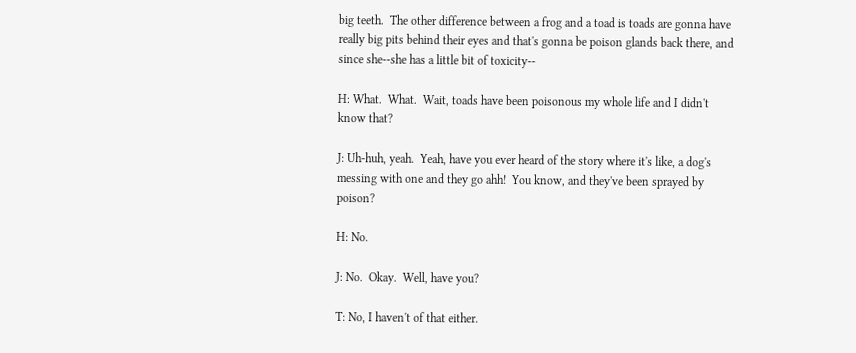big teeth.  The other difference between a frog and a toad is toads are gonna have really big pits behind their eyes and that's gonna be poison glands back there, and since she--she has a little bit of toxicity--

H: What.  What.  Wait, toads have been poisonous my whole life and I didn't know that?

J: Uh-huh, yeah.  Yeah, have you ever heard of the story where it's like, a dog's messing with one and they go ahh!  You know, and they've been sprayed by poison?

H: No.

J: No.  Okay.  Well, have you?

T: No, I haven't of that either.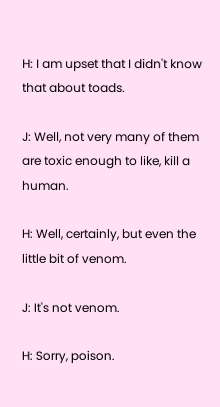H: I am upset that I didn't know that about toads.

J: Well, not very many of them are toxic enough to like, kill a human.

H: Well, certainly, but even the little bit of venom.

J: It's not venom.

H: Sorry, poison.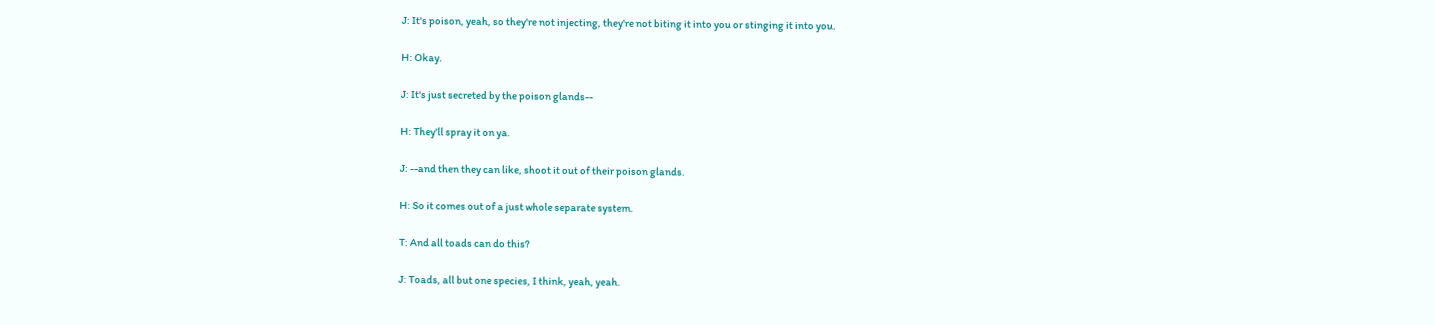J: It's poison, yeah, so they're not injecting, they're not biting it into you or stinging it into you.

H: Okay.

J: It's just secreted by the poison glands--

H: They'll spray it on ya.

J: --and then they can like, shoot it out of their poison glands.

H: So it comes out of a just whole separate system.

T: And all toads can do this?

J: Toads, all but one species, I think, yeah, yeah.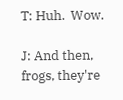T: Huh.  Wow.

J: And then, frogs, they're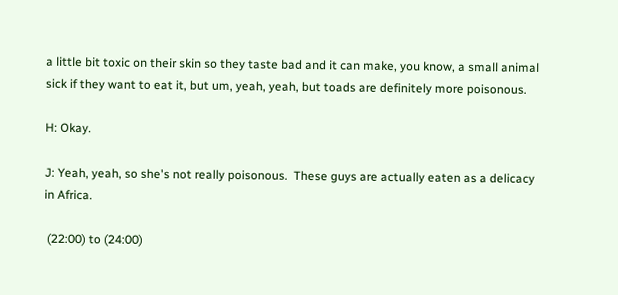a little bit toxic on their skin so they taste bad and it can make, you know, a small animal sick if they want to eat it, but um, yeah, yeah, but toads are definitely more poisonous.

H: Okay.

J: Yeah, yeah, so she's not really poisonous.  These guys are actually eaten as a delicacy in Africa.

 (22:00) to (24:00)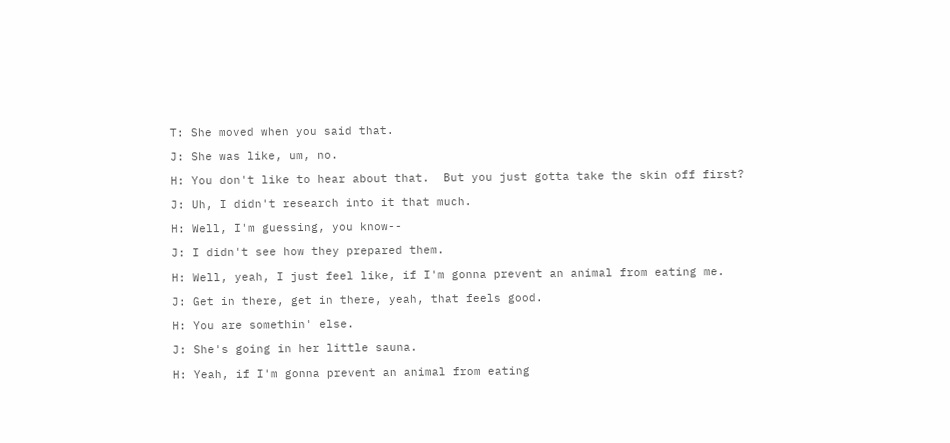T: She moved when you said that.

J: She was like, um, no.

H: You don't like to hear about that.  But you just gotta take the skin off first?

J: Uh, I didn't research into it that much.

H: Well, I'm guessing, you know--

J: I didn't see how they prepared them.

H: Well, yeah, I just feel like, if I'm gonna prevent an animal from eating me.

J: Get in there, get in there, yeah, that feels good.

H: You are somethin' else.

J: She's going in her little sauna.

H: Yeah, if I'm gonna prevent an animal from eating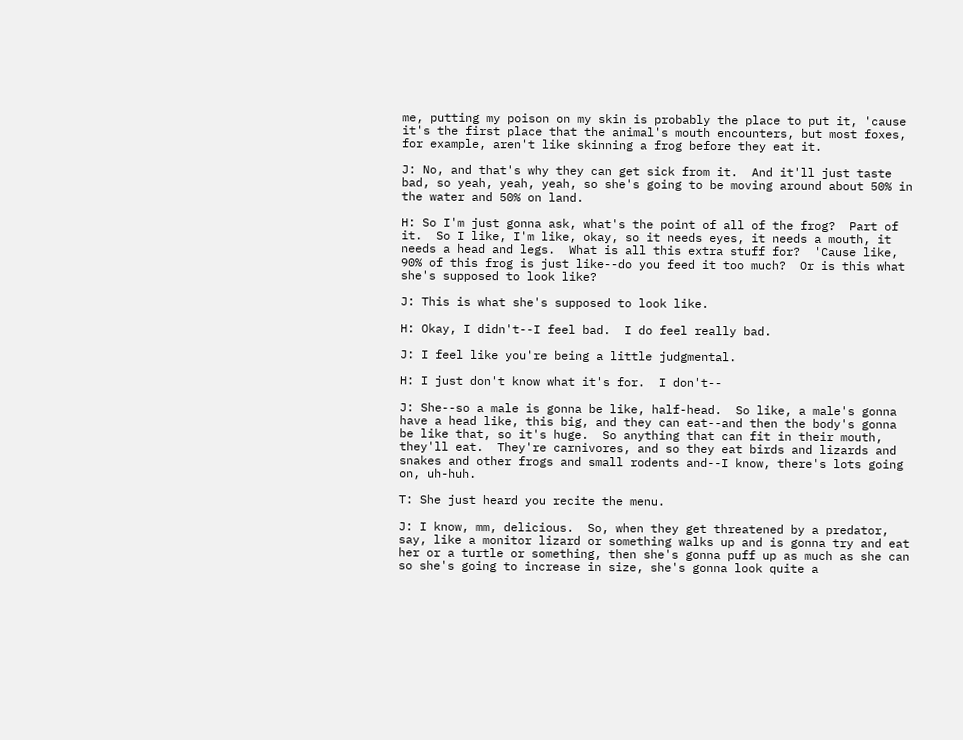me, putting my poison on my skin is probably the place to put it, 'cause it's the first place that the animal's mouth encounters, but most foxes, for example, aren't like skinning a frog before they eat it.

J: No, and that's why they can get sick from it.  And it'll just taste bad, so yeah, yeah, yeah, so she's going to be moving around about 50% in the water and 50% on land.

H: So I'm just gonna ask, what's the point of all of the frog?  Part of it.  So I like, I'm like, okay, so it needs eyes, it needs a mouth, it needs a head and legs.  What is all this extra stuff for?  'Cause like, 90% of this frog is just like--do you feed it too much?  Or is this what she's supposed to look like?

J: This is what she's supposed to look like.

H: Okay, I didn't--I feel bad.  I do feel really bad.

J: I feel like you're being a little judgmental.

H: I just don't know what it's for.  I don't--

J: She--so a male is gonna be like, half-head.  So like, a male's gonna have a head like, this big, and they can eat--and then the body's gonna be like that, so it's huge.  So anything that can fit in their mouth, they'll eat.  They're carnivores, and so they eat birds and lizards and snakes and other frogs and small rodents and--I know, there's lots going on, uh-huh.

T: She just heard you recite the menu.

J: I know, mm, delicious.  So, when they get threatened by a predator, say, like a monitor lizard or something walks up and is gonna try and eat her or a turtle or something, then she's gonna puff up as much as she can so she's going to increase in size, she's gonna look quite a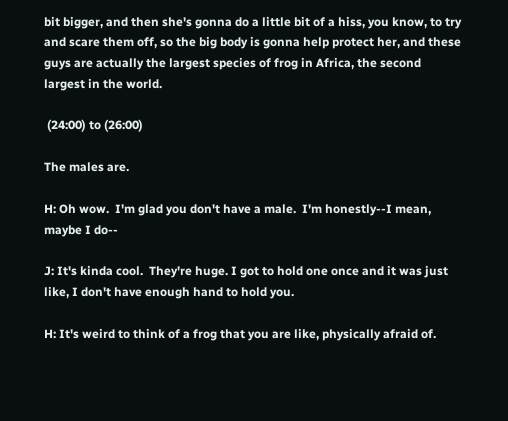bit bigger, and then she's gonna do a little bit of a hiss, you know, to try and scare them off, so the big body is gonna help protect her, and these guys are actually the largest species of frog in Africa, the second largest in the world.

 (24:00) to (26:00)

The males are.

H: Oh wow.  I'm glad you don't have a male.  I'm honestly--I mean, maybe I do--

J: It's kinda cool.  They're huge. I got to hold one once and it was just like, I don't have enough hand to hold you.

H: It's weird to think of a frog that you are like, physically afraid of.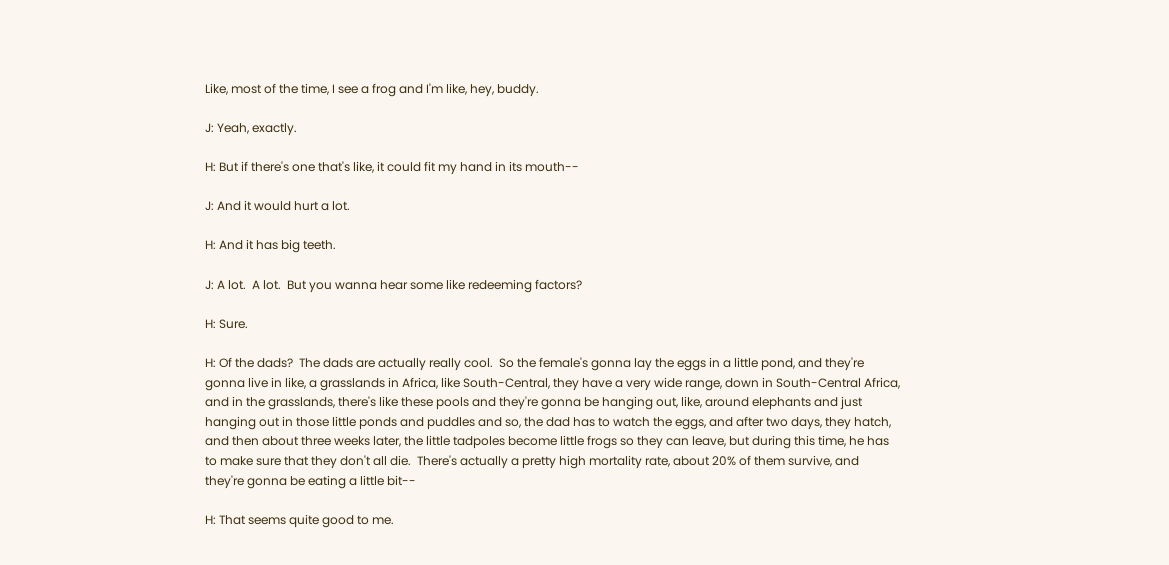Like, most of the time, I see a frog and I'm like, hey, buddy.

J: Yeah, exactly.

H: But if there's one that's like, it could fit my hand in its mouth--

J: And it would hurt a lot.

H: And it has big teeth.

J: A lot.  A lot.  But you wanna hear some like redeeming factors?

H: Sure.

H: Of the dads?  The dads are actually really cool.  So the female's gonna lay the eggs in a little pond, and they're gonna live in like, a grasslands in Africa, like South-Central, they have a very wide range, down in South-Central Africa, and in the grasslands, there's like these pools and they're gonna be hanging out, like, around elephants and just hanging out in those little ponds and puddles and so, the dad has to watch the eggs, and after two days, they hatch, and then about three weeks later, the little tadpoles become little frogs so they can leave, but during this time, he has to make sure that they don't all die.  There's actually a pretty high mortality rate, about 20% of them survive, and they're gonna be eating a little bit--

H: That seems quite good to me.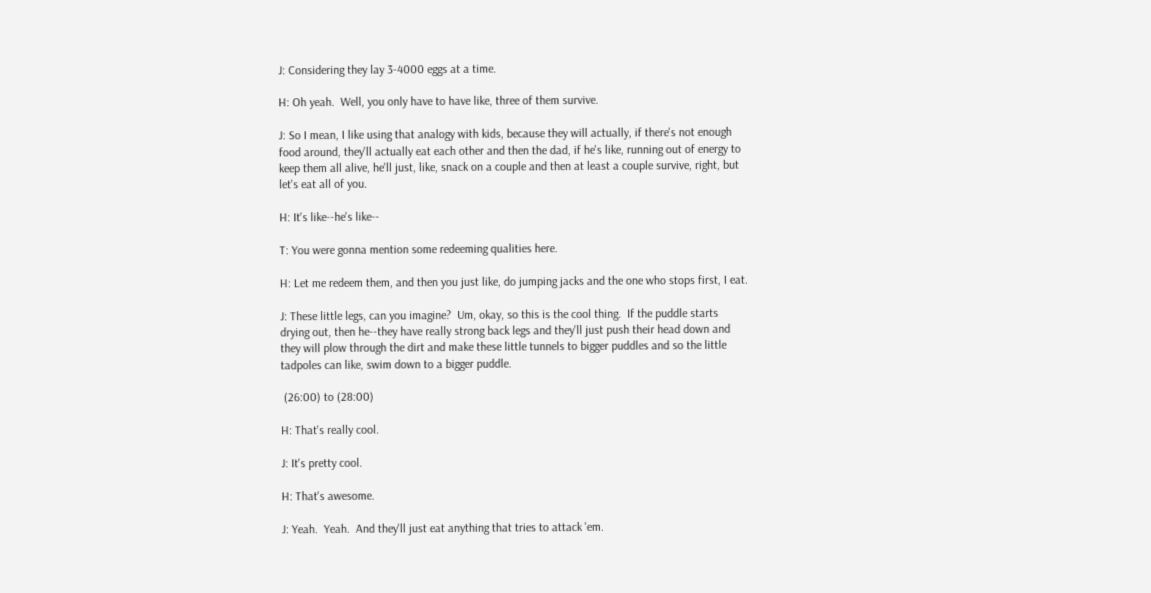J: Considering they lay 3-4000 eggs at a time.

H: Oh yeah.  Well, you only have to have like, three of them survive.

J: So I mean, I like using that analogy with kids, because they will actually, if there's not enough food around, they'll actually eat each other and then the dad, if he's like, running out of energy to keep them all alive, he'll just, like, snack on a couple and then at least a couple survive, right, but let's eat all of you.

H: It's like--he's like--

T: You were gonna mention some redeeming qualities here.

H: Let me redeem them, and then you just like, do jumping jacks and the one who stops first, I eat.

J: These little legs, can you imagine?  Um, okay, so this is the cool thing.  If the puddle starts drying out, then he--they have really strong back legs and they'll just push their head down and they will plow through the dirt and make these little tunnels to bigger puddles and so the little tadpoles can like, swim down to a bigger puddle.

 (26:00) to (28:00)

H: That's really cool.

J: It's pretty cool.

H: That's awesome.

J: Yeah.  Yeah.  And they'll just eat anything that tries to attack 'em.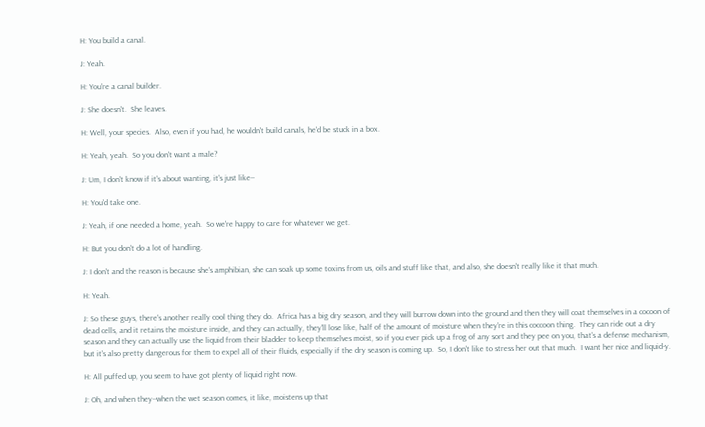H: You build a canal.

J: Yeah.

H: You're a canal builder.

J: She doesn't.  She leaves.

H: Well, your species.  Also, even if you had, he wouldn't build canals, he'd be stuck in a box.

H: Yeah, yeah.  So you don't want a male?

J: Um, I don't know if it's about wanting, it's just like--

H: You'd take one.

J: Yeah, if one needed a home, yeah.  So we're happy to care for whatever we get.

H: But you don't do a lot of handling.

J: I don't and the reason is because she's amphibian, she can soak up some toxins from us, oils and stuff like that, and also, she doesn't really like it that much.

H: Yeah.

J: So these guys, there's another really cool thing they do.  Africa has a big dry season, and they will burrow down into the ground and then they will coat themselves in a cocoon of dead cells, and it retains the moisture inside, and they can actually, they'll lose like, half of the amount of moisture when they're in this coccoon thing.  They can ride out a dry season and they can actually use the liquid from their bladder to keep themselves moist, so if you ever pick up a frog of any sort and they pee on you, that's a defense mechanism, but it's also pretty dangerous for them to expel all of their fluids, especially if the dry season is coming up.  So, I don't like to stress her out that much.  I want her nice and liquid-y.

H: All puffed up, you seem to have got plenty of liquid right now.

J: Oh, and when they--when the wet season comes, it like, moistens up that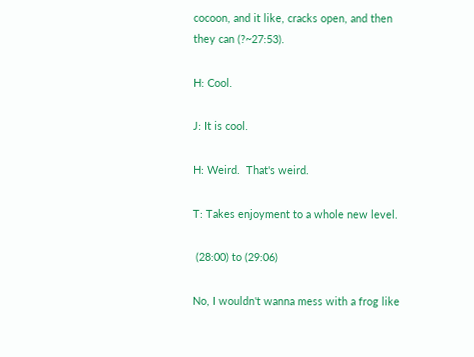cocoon, and it like, cracks open, and then they can (?~27:53).

H: Cool.

J: It is cool.

H: Weird.  That's weird.

T: Takes enjoyment to a whole new level.

 (28:00) to (29:06)

No, I wouldn't wanna mess with a frog like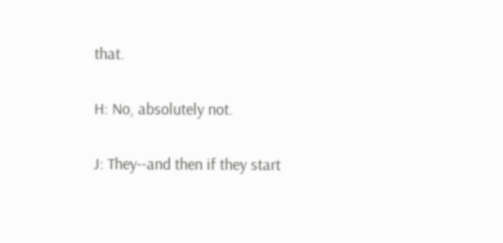that.

H: No, absolutely not.

J: They--and then if they start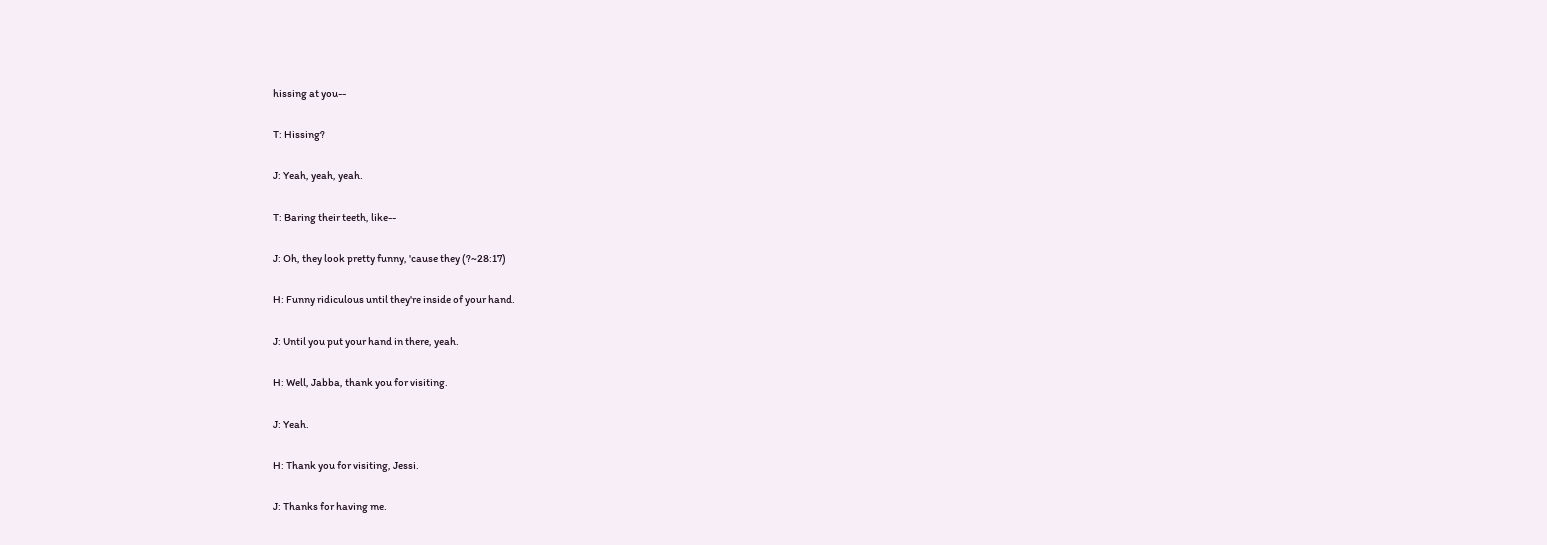hissing at you--

T: Hissing?

J: Yeah, yeah, yeah.

T: Baring their teeth, like--

J: Oh, they look pretty funny, 'cause they (?~28:17)

H: Funny ridiculous until they're inside of your hand.

J: Until you put your hand in there, yeah.

H: Well, Jabba, thank you for visiting.

J: Yeah.

H: Thank you for visiting, Jessi.

J: Thanks for having me.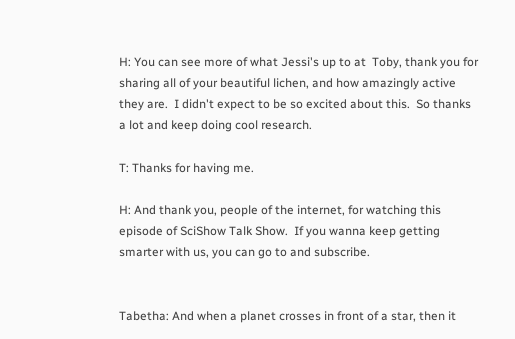H: You can see more of what Jessi's up to at  Toby, thank you for sharing all of your beautiful lichen, and how amazingly active they are.  I didn't expect to be so excited about this.  So thanks a lot and keep doing cool research.

T: Thanks for having me.

H: And thank you, people of the internet, for watching this episode of SciShow Talk Show.  If you wanna keep getting smarter with us, you can go to and subscribe.


Tabetha: And when a planet crosses in front of a star, then it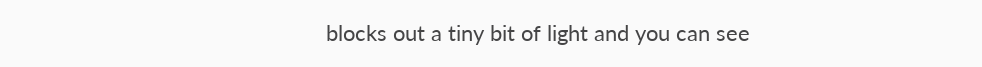blocks out a tiny bit of light and you can see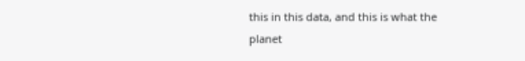this in this data, and this is what the planet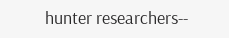hunter researchers--